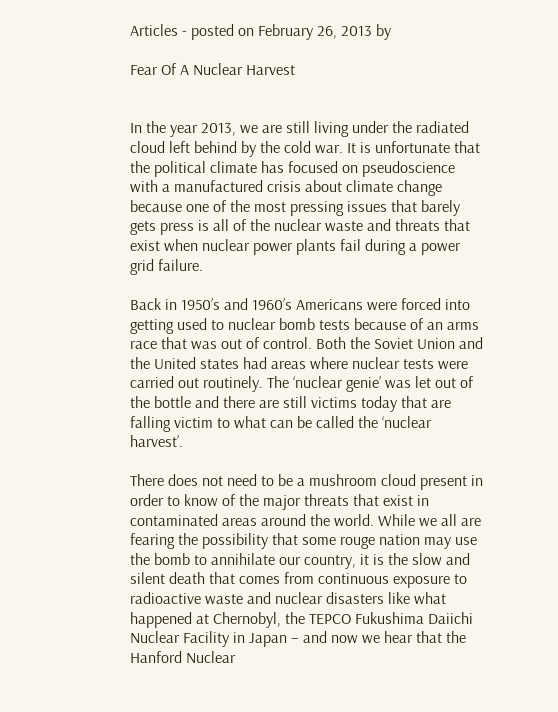Articles - posted on February 26, 2013 by

Fear Of A Nuclear Harvest


In the year 2013, we are still living under the radiated cloud left behind by the cold war. It is unfortunate that the political climate has focused on pseudoscience with a manufactured crisis about climate change because one of the most pressing issues that barely gets press is all of the nuclear waste and threats that exist when nuclear power plants fail during a power grid failure.

Back in 1950’s and 1960’s Americans were forced into getting used to nuclear bomb tests because of an arms race that was out of control. Both the Soviet Union and the United states had areas where nuclear tests were carried out routinely. The ‘nuclear genie’ was let out of the bottle and there are still victims today that are falling victim to what can be called the ‘nuclear harvest’.

There does not need to be a mushroom cloud present in order to know of the major threats that exist in contaminated areas around the world. While we all are fearing the possibility that some rouge nation may use the bomb to annihilate our country, it is the slow and silent death that comes from continuous exposure to radioactive waste and nuclear disasters like what happened at Chernobyl, the TEPCO Fukushima Daiichi Nuclear Facility in Japan – and now we hear that the Hanford Nuclear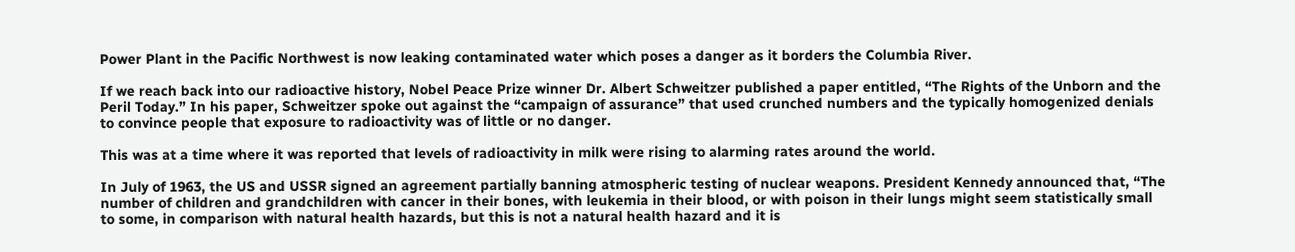Power Plant in the Pacific Northwest is now leaking contaminated water which poses a danger as it borders the Columbia River.

If we reach back into our radioactive history, Nobel Peace Prize winner Dr. Albert Schweitzer published a paper entitled, “The Rights of the Unborn and the Peril Today.” In his paper, Schweitzer spoke out against the “campaign of assurance” that used crunched numbers and the typically homogenized denials to convince people that exposure to radioactivity was of little or no danger.

This was at a time where it was reported that levels of radioactivity in milk were rising to alarming rates around the world.

In July of 1963, the US and USSR signed an agreement partially banning atmospheric testing of nuclear weapons. President Kennedy announced that, “The number of children and grandchildren with cancer in their bones, with leukemia in their blood, or with poison in their lungs might seem statistically small to some, in comparison with natural health hazards, but this is not a natural health hazard and it is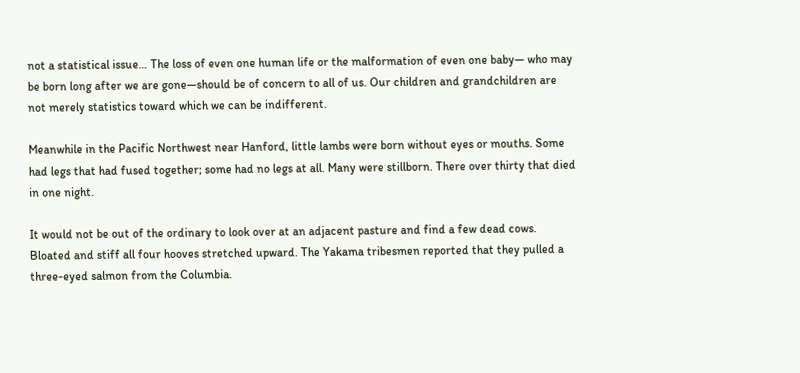not a statistical issue… The loss of even one human life or the malformation of even one baby— who may be born long after we are gone—should be of concern to all of us. Our children and grandchildren are not merely statistics toward which we can be indifferent.

Meanwhile in the Pacific Northwest near Hanford, little lambs were born without eyes or mouths. Some had legs that had fused together; some had no legs at all. Many were stillborn. There over thirty that died in one night.

It would not be out of the ordinary to look over at an adjacent pasture and find a few dead cows. Bloated and stiff all four hooves stretched upward. The Yakama tribesmen reported that they pulled a three-eyed salmon from the Columbia.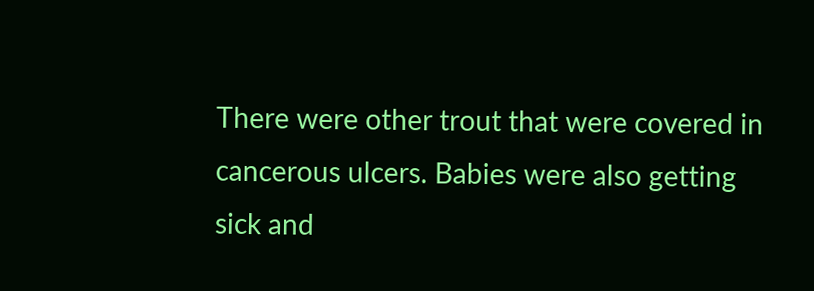There were other trout that were covered in cancerous ulcers. Babies were also getting sick and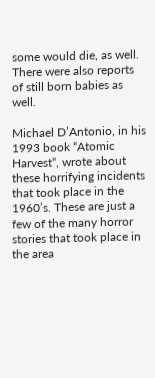some would die, as well. There were also reports of still born babies as well.

Michael D’Antonio, in his 1993 book “Atomic Harvest“, wrote about these horrifying incidents that took place in the 1960’s. These are just a few of the many horror stories that took place in the area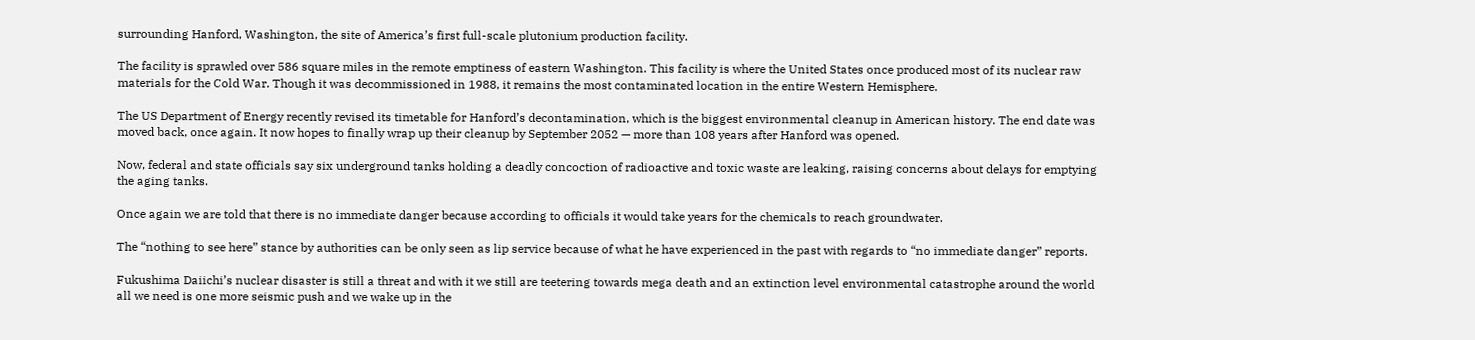surrounding Hanford, Washington, the site of America’s first full-scale plutonium production facility.

The facility is sprawled over 586 square miles in the remote emptiness of eastern Washington. This facility is where the United States once produced most of its nuclear raw materials for the Cold War. Though it was decommissioned in 1988, it remains the most contaminated location in the entire Western Hemisphere.

The US Department of Energy recently revised its timetable for Hanford’s decontamination, which is the biggest environmental cleanup in American history. The end date was moved back, once again. It now hopes to finally wrap up their cleanup by September 2052 — more than 108 years after Hanford was opened.

Now, federal and state officials say six underground tanks holding a deadly concoction of radioactive and toxic waste are leaking, raising concerns about delays for emptying the aging tanks.

Once again we are told that there is no immediate danger because according to officials it would take years for the chemicals to reach groundwater.

The “nothing to see here” stance by authorities can be only seen as lip service because of what he have experienced in the past with regards to “no immediate danger” reports.

Fukushima Daiichi’s nuclear disaster is still a threat and with it we still are teetering towards mega death and an extinction level environmental catastrophe around the world all we need is one more seismic push and we wake up in the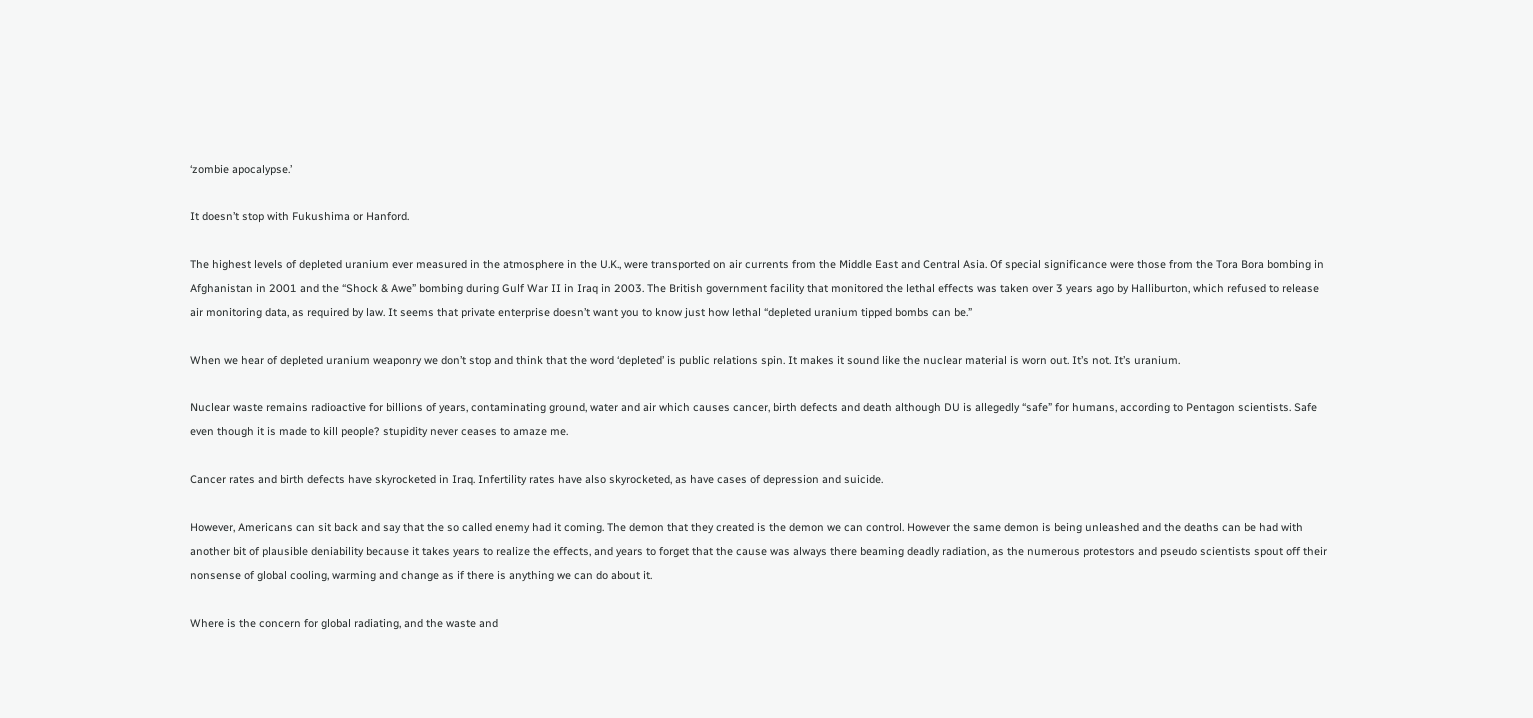‘zombie apocalypse.’

It doesn’t stop with Fukushima or Hanford.

The highest levels of depleted uranium ever measured in the atmosphere in the U.K., were transported on air currents from the Middle East and Central Asia. Of special significance were those from the Tora Bora bombing in Afghanistan in 2001 and the “Shock & Awe” bombing during Gulf War II in Iraq in 2003. The British government facility that monitored the lethal effects was taken over 3 years ago by Halliburton, which refused to release air monitoring data, as required by law. It seems that private enterprise doesn’t want you to know just how lethal “depleted uranium tipped bombs can be.”

When we hear of depleted uranium weaponry we don’t stop and think that the word ‘depleted’ is public relations spin. It makes it sound like the nuclear material is worn out. It’s not. It’s uranium.

Nuclear waste remains radioactive for billions of years, contaminating ground, water and air which causes cancer, birth defects and death although DU is allegedly “safe” for humans, according to Pentagon scientists. Safe even though it is made to kill people? stupidity never ceases to amaze me.

Cancer rates and birth defects have skyrocketed in Iraq. Infertility rates have also skyrocketed, as have cases of depression and suicide.

However, Americans can sit back and say that the so called enemy had it coming. The demon that they created is the demon we can control. However the same demon is being unleashed and the deaths can be had with another bit of plausible deniability because it takes years to realize the effects, and years to forget that the cause was always there beaming deadly radiation, as the numerous protestors and pseudo scientists spout off their nonsense of global cooling, warming and change as if there is anything we can do about it.

Where is the concern for global radiating, and the waste and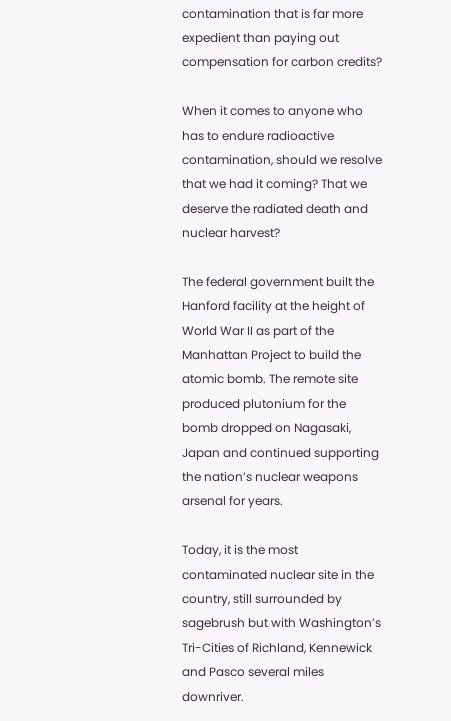contamination that is far more expedient than paying out compensation for carbon credits?

When it comes to anyone who has to endure radioactive contamination, should we resolve that we had it coming? That we deserve the radiated death and nuclear harvest?

The federal government built the Hanford facility at the height of World War II as part of the Manhattan Project to build the atomic bomb. The remote site produced plutonium for the bomb dropped on Nagasaki, Japan and continued supporting the nation’s nuclear weapons arsenal for years.

Today, it is the most contaminated nuclear site in the country, still surrounded by sagebrush but with Washington’s Tri-Cities of Richland, Kennewick and Pasco several miles downriver.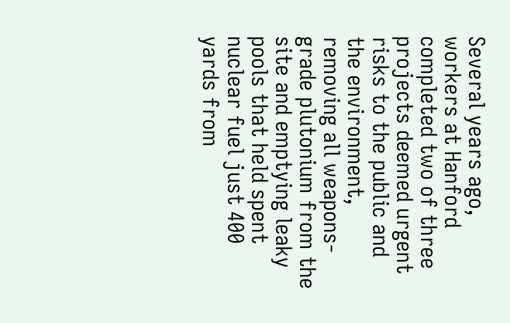Several years ago, workers at Hanford completed two of three projects deemed urgent risks to the public and the environment, removing all weapons-grade plutonium from the site and emptying leaky pools that held spent nuclear fuel just 400 yards from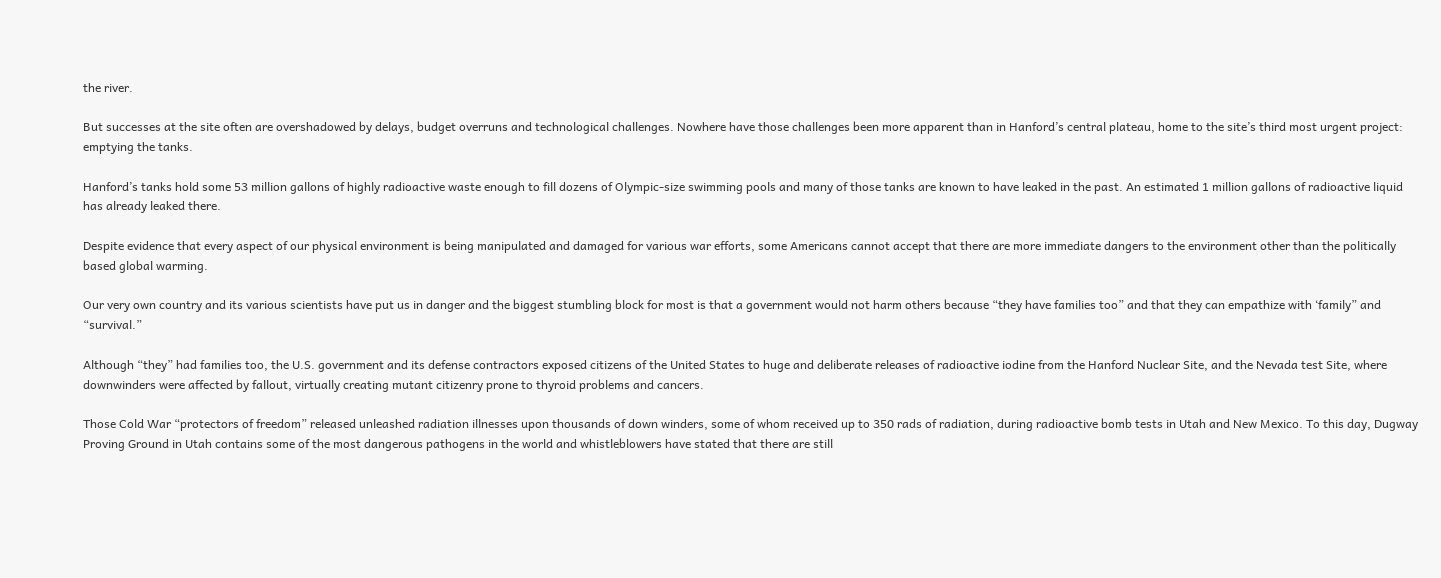the river.

But successes at the site often are overshadowed by delays, budget overruns and technological challenges. Nowhere have those challenges been more apparent than in Hanford’s central plateau, home to the site’s third most urgent project: emptying the tanks.

Hanford’s tanks hold some 53 million gallons of highly radioactive waste enough to fill dozens of Olympic-size swimming pools and many of those tanks are known to have leaked in the past. An estimated 1 million gallons of radioactive liquid has already leaked there.

Despite evidence that every aspect of our physical environment is being manipulated and damaged for various war efforts, some Americans cannot accept that there are more immediate dangers to the environment other than the politically based global warming.

Our very own country and its various scientists have put us in danger and the biggest stumbling block for most is that a government would not harm others because “they have families too” and that they can empathize with ‘family” and “survival.”

Although “they” had families too, the U.S. government and its defense contractors exposed citizens of the United States to huge and deliberate releases of radioactive iodine from the Hanford Nuclear Site, and the Nevada test Site, where downwinders were affected by fallout, virtually creating mutant citizenry prone to thyroid problems and cancers.

Those Cold War “protectors of freedom” released unleashed radiation illnesses upon thousands of down winders, some of whom received up to 350 rads of radiation, during radioactive bomb tests in Utah and New Mexico. To this day, Dugway Proving Ground in Utah contains some of the most dangerous pathogens in the world and whistleblowers have stated that there are still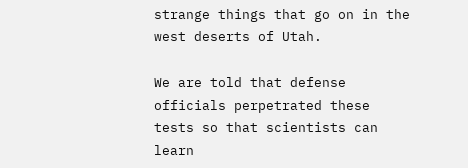strange things that go on in the west deserts of Utah.

We are told that defense officials perpetrated these tests so that scientists can learn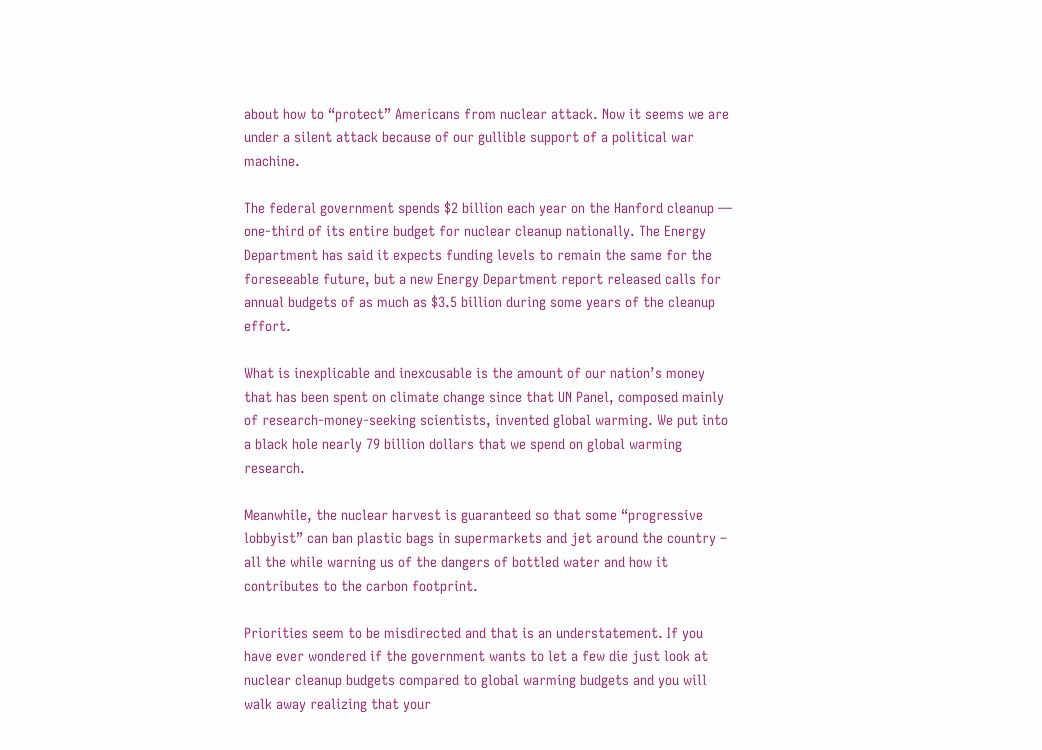about how to “protect” Americans from nuclear attack. Now it seems we are under a silent attack because of our gullible support of a political war machine.

The federal government spends $2 billion each year on the Hanford cleanup — one-third of its entire budget for nuclear cleanup nationally. The Energy Department has said it expects funding levels to remain the same for the foreseeable future, but a new Energy Department report released calls for annual budgets of as much as $3.5 billion during some years of the cleanup effort.

What is inexplicable and inexcusable is the amount of our nation’s money that has been spent on climate change since that UN Panel, composed mainly of research-money-seeking scientists, invented global warming. We put into a black hole nearly 79 billion dollars that we spend on global warming research.

Meanwhile, the nuclear harvest is guaranteed so that some “progressive lobbyist” can ban plastic bags in supermarkets and jet around the country – all the while warning us of the dangers of bottled water and how it contributes to the carbon footprint.

Priorities seem to be misdirected and that is an understatement. If you have ever wondered if the government wants to let a few die just look at nuclear cleanup budgets compared to global warming budgets and you will walk away realizing that your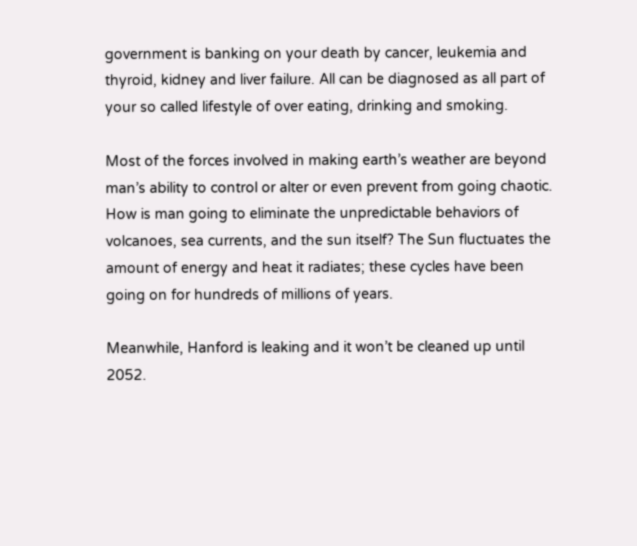government is banking on your death by cancer, leukemia and thyroid, kidney and liver failure. All can be diagnosed as all part of your so called lifestyle of over eating, drinking and smoking.

Most of the forces involved in making earth’s weather are beyond man’s ability to control or alter or even prevent from going chaotic. How is man going to eliminate the unpredictable behaviors of volcanoes, sea currents, and the sun itself? The Sun fluctuates the amount of energy and heat it radiates; these cycles have been going on for hundreds of millions of years.

Meanwhile, Hanford is leaking and it won’t be cleaned up until 2052.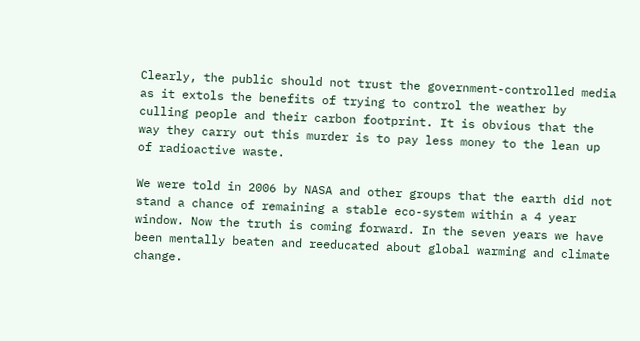Clearly, the public should not trust the government-controlled media as it extols the benefits of trying to control the weather by culling people and their carbon footprint. It is obvious that the way they carry out this murder is to pay less money to the lean up of radioactive waste.

We were told in 2006 by NASA and other groups that the earth did not stand a chance of remaining a stable eco-system within a 4 year window. Now the truth is coming forward. In the seven years we have been mentally beaten and reeducated about global warming and climate change.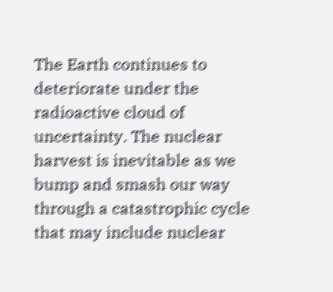The Earth continues to deteriorate under the radioactive cloud of uncertainty. The nuclear harvest is inevitable as we bump and smash our way through a catastrophic cycle that may include nuclear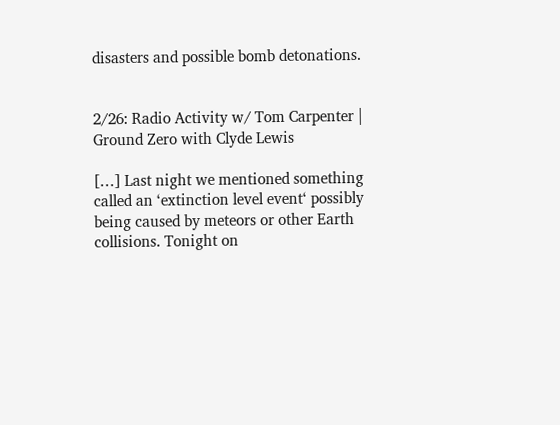disasters and possible bomb detonations.


2/26: Radio Activity w/ Tom Carpenter | Ground Zero with Clyde Lewis

[…] Last night we mentioned something called an ‘extinction level event‘ possibly being caused by meteors or other Earth collisions. Tonight on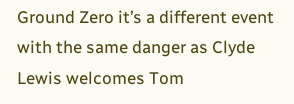Ground Zero it’s a different event with the same danger as Clyde Lewis welcomes Tom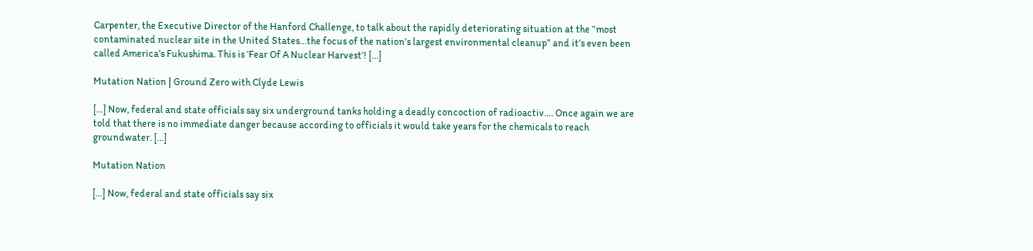Carpenter, the Executive Director of the Hanford Challenge, to talk about the rapidly deteriorating situation at the “most contaminated nuclear site in the United States…the focus of the nation’s largest environmental cleanup” and it’s even been called America’s Fukushima. This is ‘Fear Of A Nuclear Harvest‘! […]

Mutation Nation | Ground Zero with Clyde Lewis

[…] Now, federal and state officials say six underground tanks holding a deadly concoction of radioactiv…. Once again we are told that there is no immediate danger because according to officials it would take years for the chemicals to reach groundwater. […]

Mutation Nation

[…] Now, federal and state officials say six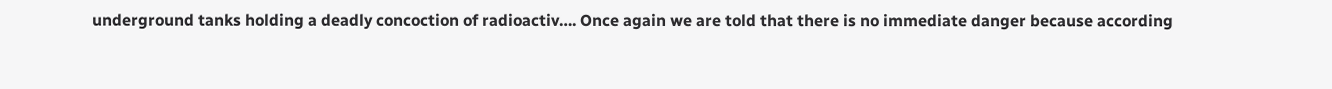underground tanks holding a deadly concoction of radioactiv…. Once again we are told that there is no immediate danger because according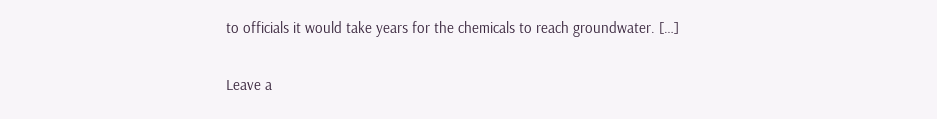to officials it would take years for the chemicals to reach groundwater. […]

Leave a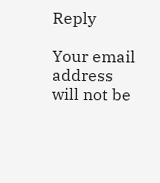Reply

Your email address will not be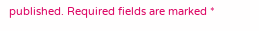published. Required fields are marked *